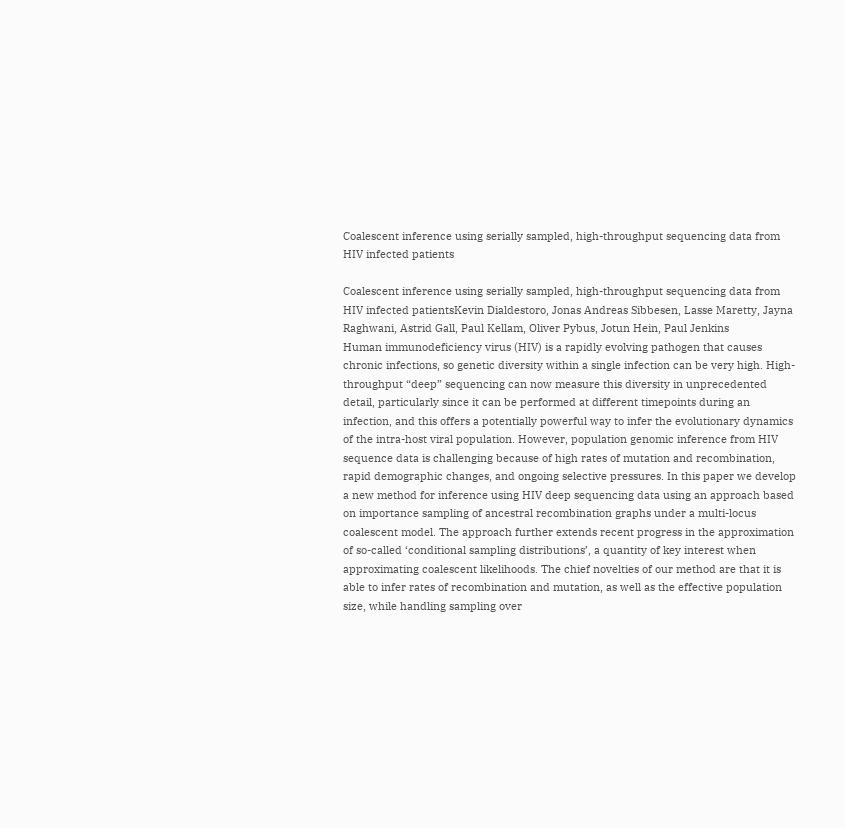Coalescent inference using serially sampled, high-throughput sequencing data from HIV infected patients

Coalescent inference using serially sampled, high-throughput sequencing data from HIV infected patientsKevin Dialdestoro, Jonas Andreas Sibbesen, Lasse Maretty, Jayna Raghwani, Astrid Gall, Paul Kellam, Oliver Pybus, Jotun Hein, Paul Jenkins
Human immunodeficiency virus (HIV) is a rapidly evolving pathogen that causes chronic infections, so genetic diversity within a single infection can be very high. High-throughput “deep” sequencing can now measure this diversity in unprecedented detail, particularly since it can be performed at different timepoints during an infection, and this offers a potentially powerful way to infer the evolutionary dynamics of the intra-host viral population. However, population genomic inference from HIV sequence data is challenging because of high rates of mutation and recombination, rapid demographic changes, and ongoing selective pressures. In this paper we develop a new method for inference using HIV deep sequencing data using an approach based on importance sampling of ancestral recombination graphs under a multi-locus coalescent model. The approach further extends recent progress in the approximation of so-called ‘conditional sampling distributions’, a quantity of key interest when approximating coalescent likelihoods. The chief novelties of our method are that it is able to infer rates of recombination and mutation, as well as the effective population size, while handling sampling over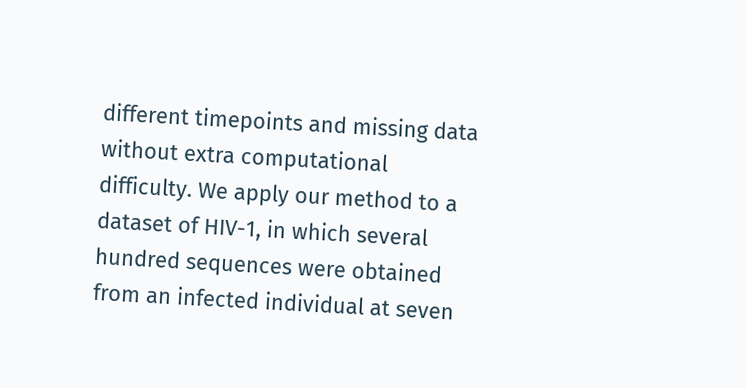different timepoints and missing data without extra computational difficulty. We apply our method to a dataset of HIV-1, in which several hundred sequences were obtained from an infected individual at seven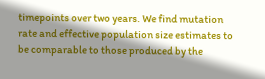timepoints over two years. We find mutation rate and effective population size estimates to be comparable to those produced by the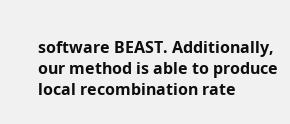software BEAST. Additionally, our method is able to produce local recombination rate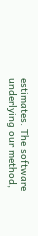estimates. The software underlying our method,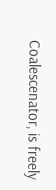Coalescenator, is freely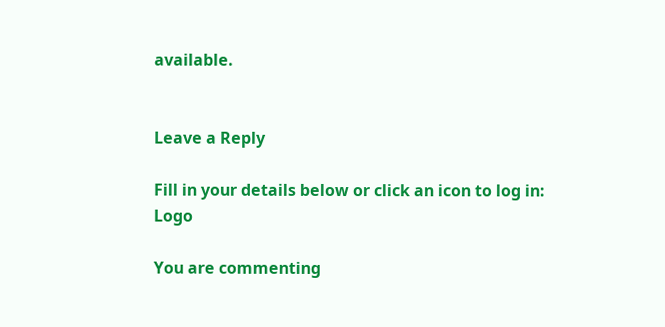available.


Leave a Reply

Fill in your details below or click an icon to log in: Logo

You are commenting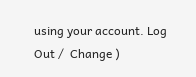using your account. Log Out /  Change )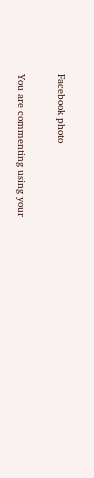Facebook photo

You are commenting using your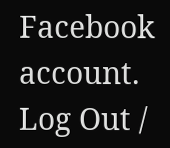Facebook account. Log Out /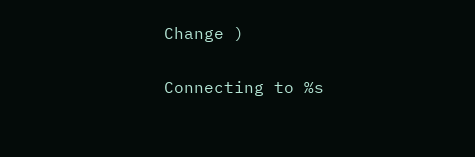Change )

Connecting to %s